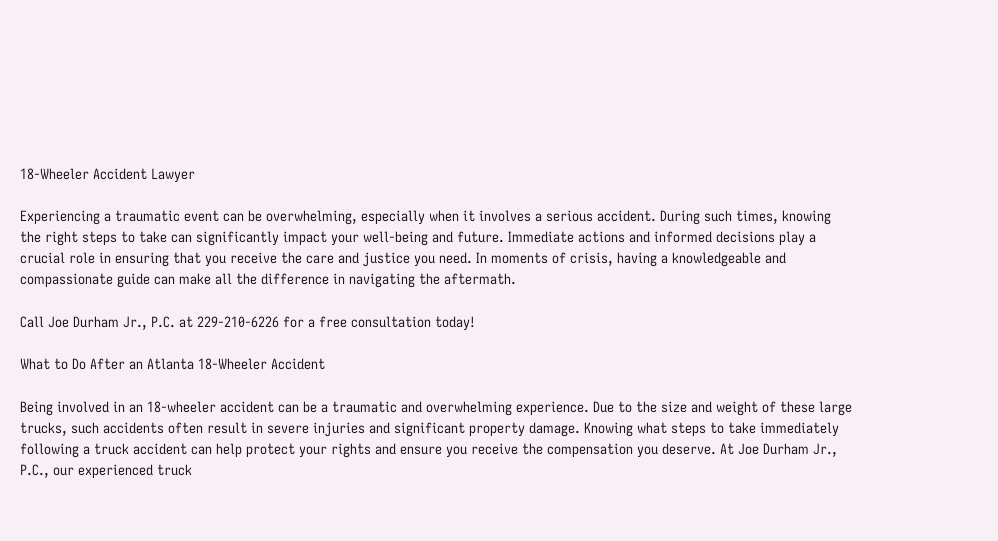18-Wheeler Accident Lawyer

Experiencing a traumatic event can be overwhelming, especially when it involves a serious accident. During such times, knowing the right steps to take can significantly impact your well-being and future. Immediate actions and informed decisions play a crucial role in ensuring that you receive the care and justice you need. In moments of crisis, having a knowledgeable and compassionate guide can make all the difference in navigating the aftermath.

Call Joe Durham Jr., P.C. at 229-210-6226 for a free consultation today!

What to Do After an Atlanta 18-Wheeler Accident

Being involved in an 18-wheeler accident can be a traumatic and overwhelming experience. Due to the size and weight of these large trucks, such accidents often result in severe injuries and significant property damage. Knowing what steps to take immediately following a truck accident can help protect your rights and ensure you receive the compensation you deserve. At Joe Durham Jr., P.C., our experienced truck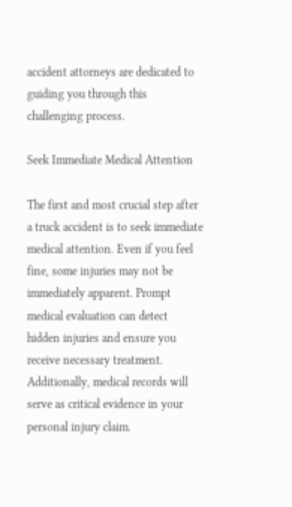accident attorneys are dedicated to guiding you through this challenging process.

Seek Immediate Medical Attention

The first and most crucial step after a truck accident is to seek immediate medical attention. Even if you feel fine, some injuries may not be immediately apparent. Prompt medical evaluation can detect hidden injuries and ensure you receive necessary treatment. Additionally, medical records will serve as critical evidence in your personal injury claim.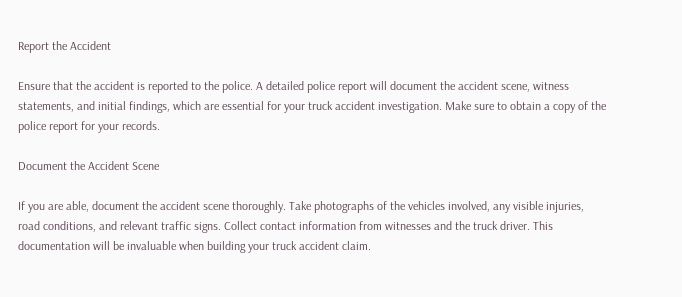Report the Accident

Ensure that the accident is reported to the police. A detailed police report will document the accident scene, witness statements, and initial findings, which are essential for your truck accident investigation. Make sure to obtain a copy of the police report for your records.

Document the Accident Scene

If you are able, document the accident scene thoroughly. Take photographs of the vehicles involved, any visible injuries, road conditions, and relevant traffic signs. Collect contact information from witnesses and the truck driver. This documentation will be invaluable when building your truck accident claim.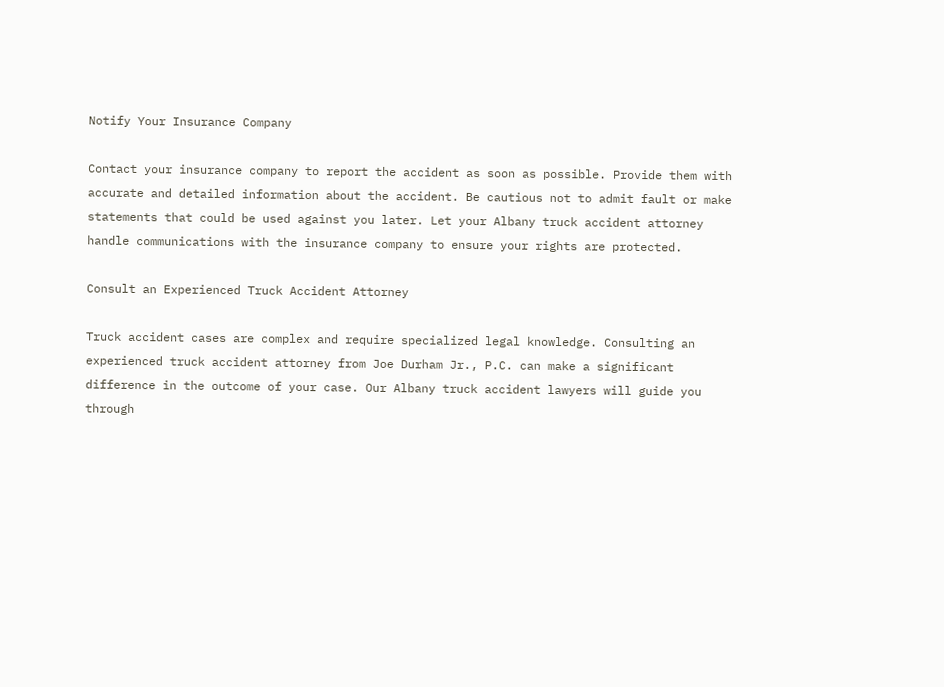Notify Your Insurance Company

Contact your insurance company to report the accident as soon as possible. Provide them with accurate and detailed information about the accident. Be cautious not to admit fault or make statements that could be used against you later. Let your Albany truck accident attorney handle communications with the insurance company to ensure your rights are protected.

Consult an Experienced Truck Accident Attorney

Truck accident cases are complex and require specialized legal knowledge. Consulting an experienced truck accident attorney from Joe Durham Jr., P.C. can make a significant difference in the outcome of your case. Our Albany truck accident lawyers will guide you through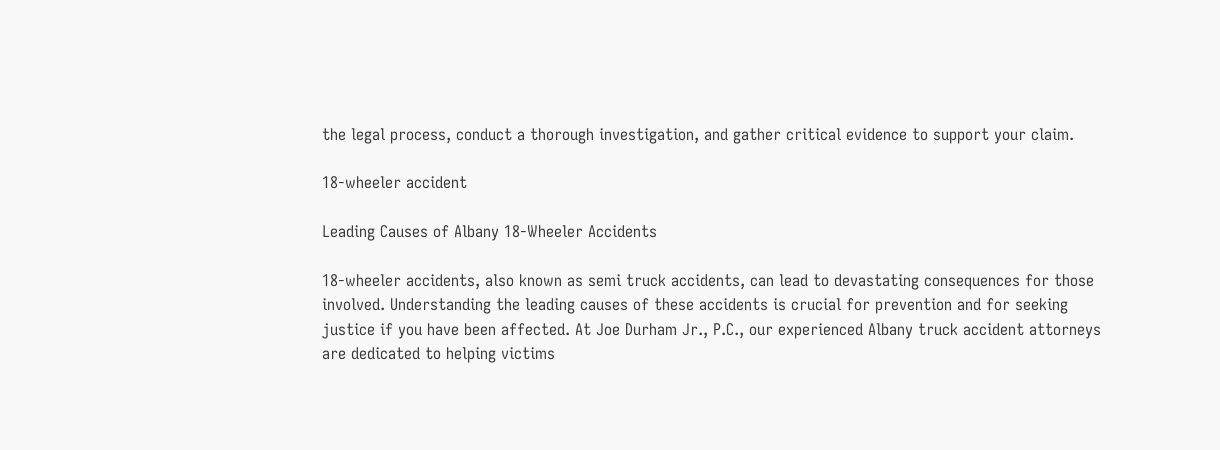the legal process, conduct a thorough investigation, and gather critical evidence to support your claim.

18-wheeler accident

Leading Causes of Albany 18-Wheeler Accidents

18-wheeler accidents, also known as semi truck accidents, can lead to devastating consequences for those involved. Understanding the leading causes of these accidents is crucial for prevention and for seeking justice if you have been affected. At Joe Durham Jr., P.C., our experienced Albany truck accident attorneys are dedicated to helping victims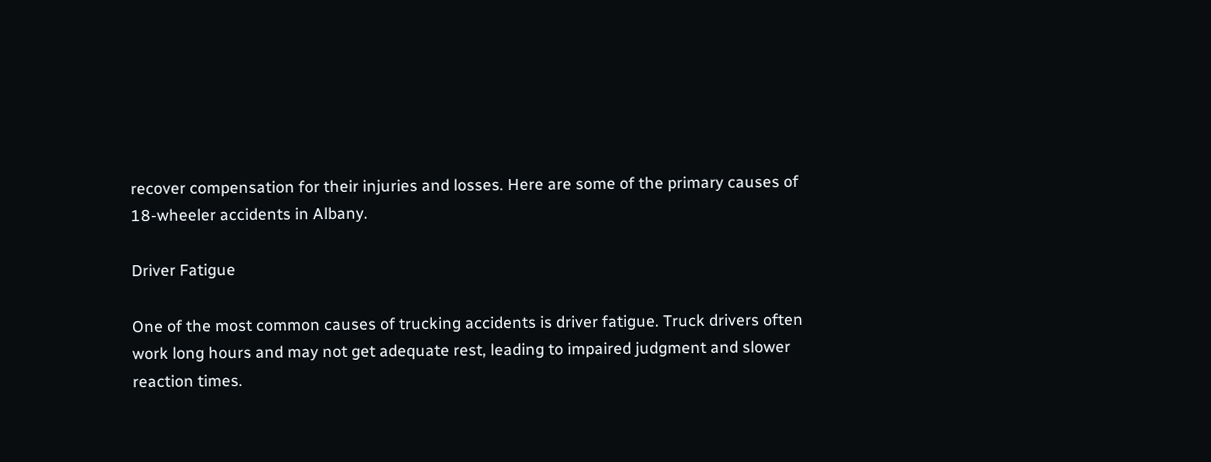recover compensation for their injuries and losses. Here are some of the primary causes of 18-wheeler accidents in Albany.

Driver Fatigue

One of the most common causes of trucking accidents is driver fatigue. Truck drivers often work long hours and may not get adequate rest, leading to impaired judgment and slower reaction times.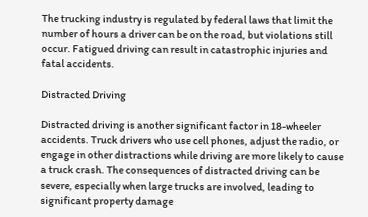The trucking industry is regulated by federal laws that limit the number of hours a driver can be on the road, but violations still occur. Fatigued driving can result in catastrophic injuries and fatal accidents.

Distracted Driving

Distracted driving is another significant factor in 18-wheeler accidents. Truck drivers who use cell phones, adjust the radio, or engage in other distractions while driving are more likely to cause a truck crash. The consequences of distracted driving can be severe, especially when large trucks are involved, leading to significant property damage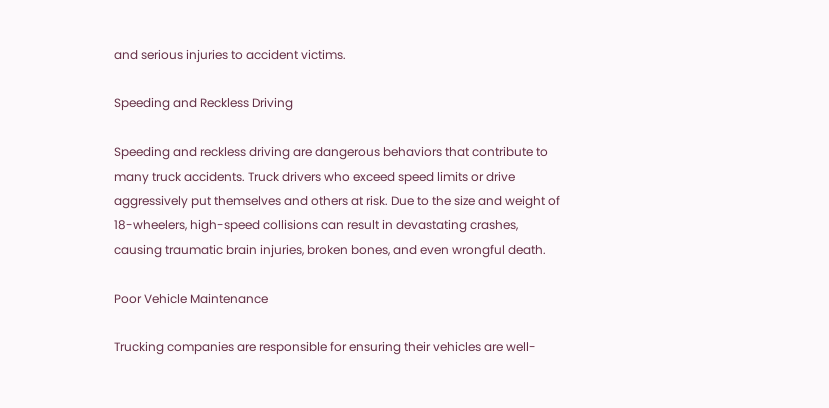and serious injuries to accident victims.

Speeding and Reckless Driving

Speeding and reckless driving are dangerous behaviors that contribute to many truck accidents. Truck drivers who exceed speed limits or drive aggressively put themselves and others at risk. Due to the size and weight of 18-wheelers, high-speed collisions can result in devastating crashes, causing traumatic brain injuries, broken bones, and even wrongful death.

Poor Vehicle Maintenance

Trucking companies are responsible for ensuring their vehicles are well-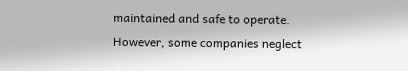maintained and safe to operate. However, some companies neglect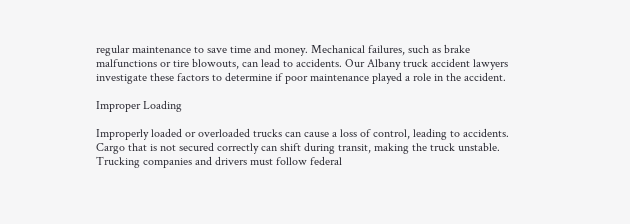regular maintenance to save time and money. Mechanical failures, such as brake malfunctions or tire blowouts, can lead to accidents. Our Albany truck accident lawyers investigate these factors to determine if poor maintenance played a role in the accident.

Improper Loading

Improperly loaded or overloaded trucks can cause a loss of control, leading to accidents. Cargo that is not secured correctly can shift during transit, making the truck unstable. Trucking companies and drivers must follow federal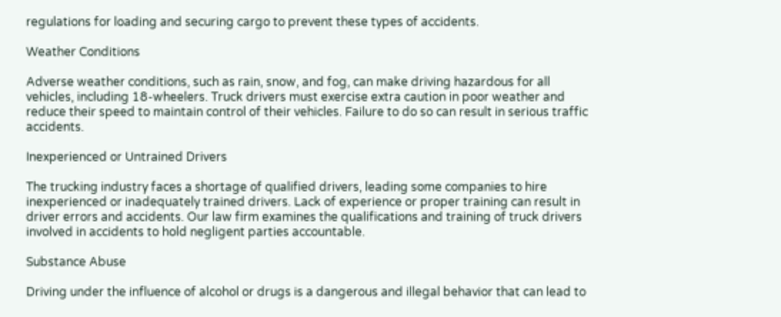regulations for loading and securing cargo to prevent these types of accidents.

Weather Conditions

Adverse weather conditions, such as rain, snow, and fog, can make driving hazardous for all vehicles, including 18-wheelers. Truck drivers must exercise extra caution in poor weather and reduce their speed to maintain control of their vehicles. Failure to do so can result in serious traffic accidents.

Inexperienced or Untrained Drivers

The trucking industry faces a shortage of qualified drivers, leading some companies to hire inexperienced or inadequately trained drivers. Lack of experience or proper training can result in driver errors and accidents. Our law firm examines the qualifications and training of truck drivers involved in accidents to hold negligent parties accountable.

Substance Abuse

Driving under the influence of alcohol or drugs is a dangerous and illegal behavior that can lead to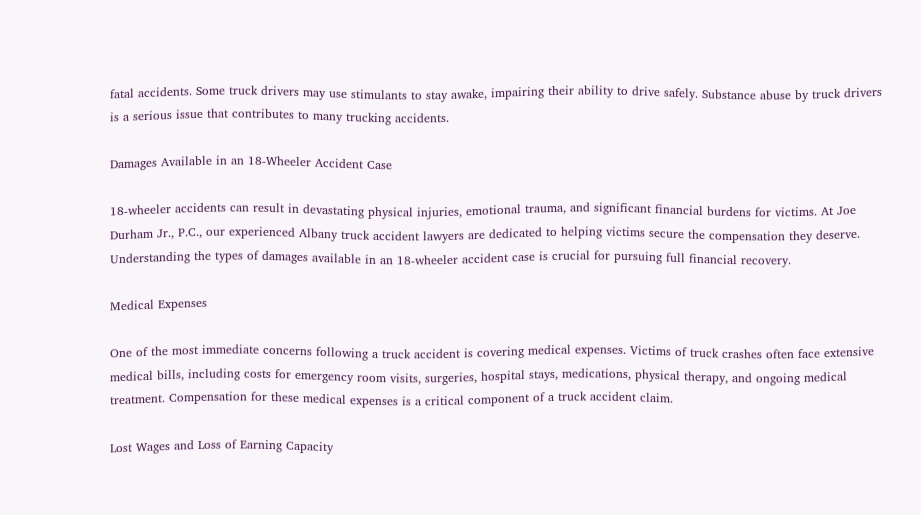fatal accidents. Some truck drivers may use stimulants to stay awake, impairing their ability to drive safely. Substance abuse by truck drivers is a serious issue that contributes to many trucking accidents.

Damages Available in an 18-Wheeler Accident Case

18-wheeler accidents can result in devastating physical injuries, emotional trauma, and significant financial burdens for victims. At Joe Durham Jr., P.C., our experienced Albany truck accident lawyers are dedicated to helping victims secure the compensation they deserve. Understanding the types of damages available in an 18-wheeler accident case is crucial for pursuing full financial recovery.

Medical Expenses

One of the most immediate concerns following a truck accident is covering medical expenses. Victims of truck crashes often face extensive medical bills, including costs for emergency room visits, surgeries, hospital stays, medications, physical therapy, and ongoing medical treatment. Compensation for these medical expenses is a critical component of a truck accident claim.

Lost Wages and Loss of Earning Capacity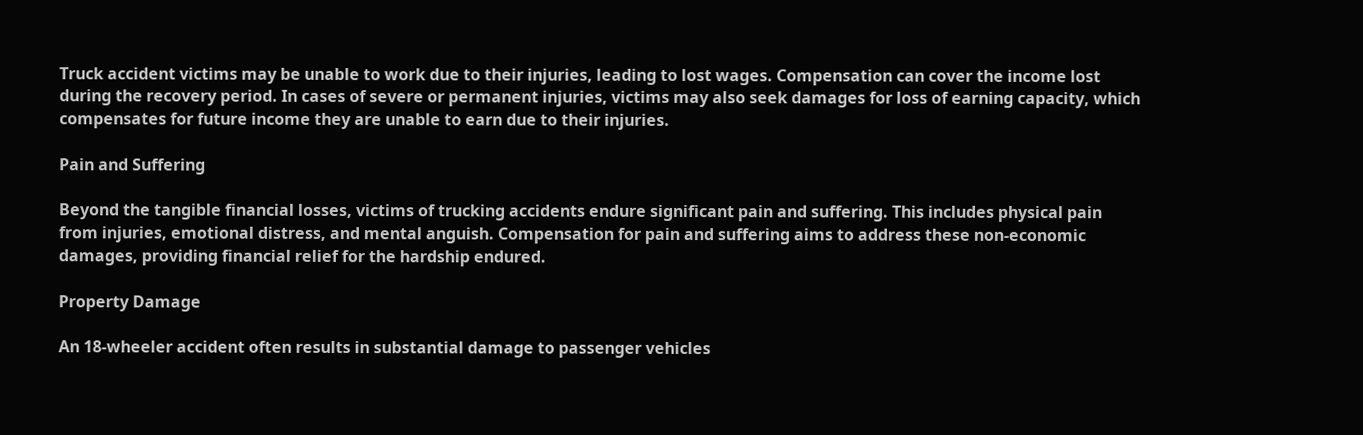Truck accident victims may be unable to work due to their injuries, leading to lost wages. Compensation can cover the income lost during the recovery period. In cases of severe or permanent injuries, victims may also seek damages for loss of earning capacity, which compensates for future income they are unable to earn due to their injuries.

Pain and Suffering

Beyond the tangible financial losses, victims of trucking accidents endure significant pain and suffering. This includes physical pain from injuries, emotional distress, and mental anguish. Compensation for pain and suffering aims to address these non-economic damages, providing financial relief for the hardship endured.

Property Damage

An 18-wheeler accident often results in substantial damage to passenger vehicles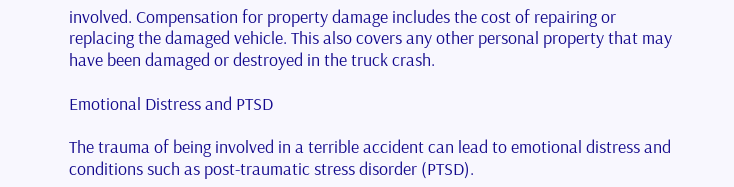involved. Compensation for property damage includes the cost of repairing or replacing the damaged vehicle. This also covers any other personal property that may have been damaged or destroyed in the truck crash.

Emotional Distress and PTSD

The trauma of being involved in a terrible accident can lead to emotional distress and conditions such as post-traumatic stress disorder (PTSD).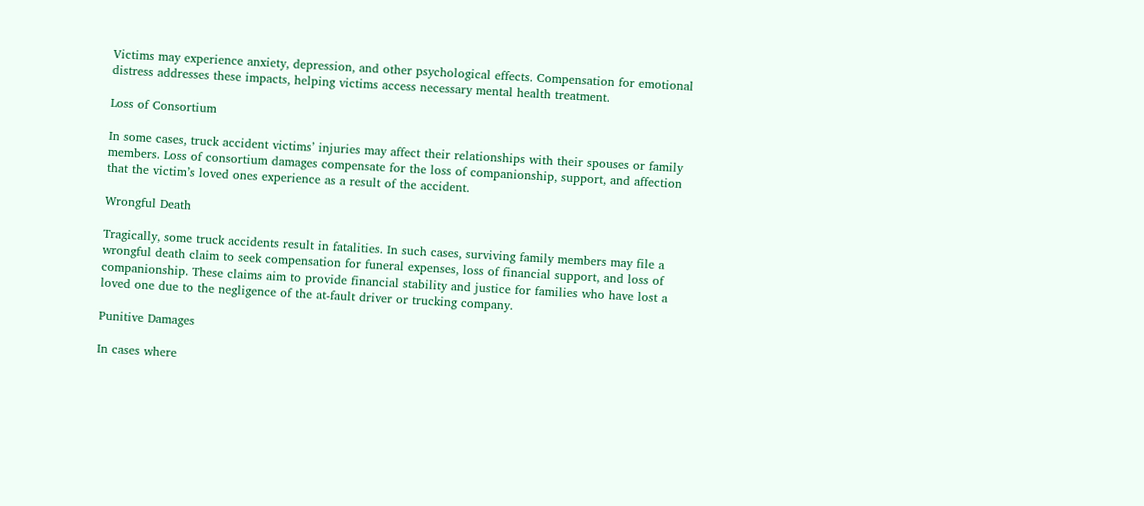Victims may experience anxiety, depression, and other psychological effects. Compensation for emotional distress addresses these impacts, helping victims access necessary mental health treatment.

Loss of Consortium

In some cases, truck accident victims’ injuries may affect their relationships with their spouses or family members. Loss of consortium damages compensate for the loss of companionship, support, and affection that the victim’s loved ones experience as a result of the accident.

Wrongful Death

Tragically, some truck accidents result in fatalities. In such cases, surviving family members may file a wrongful death claim to seek compensation for funeral expenses, loss of financial support, and loss of companionship. These claims aim to provide financial stability and justice for families who have lost a loved one due to the negligence of the at-fault driver or trucking company.

Punitive Damages

In cases where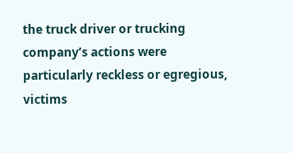the truck driver or trucking company’s actions were particularly reckless or egregious, victims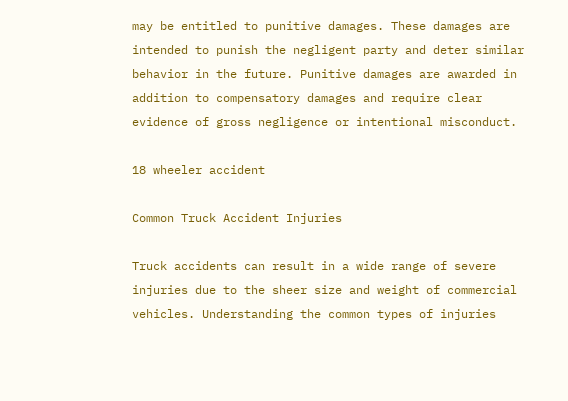may be entitled to punitive damages. These damages are intended to punish the negligent party and deter similar behavior in the future. Punitive damages are awarded in addition to compensatory damages and require clear evidence of gross negligence or intentional misconduct.

18 wheeler accident

Common Truck Accident Injuries

Truck accidents can result in a wide range of severe injuries due to the sheer size and weight of commercial vehicles. Understanding the common types of injuries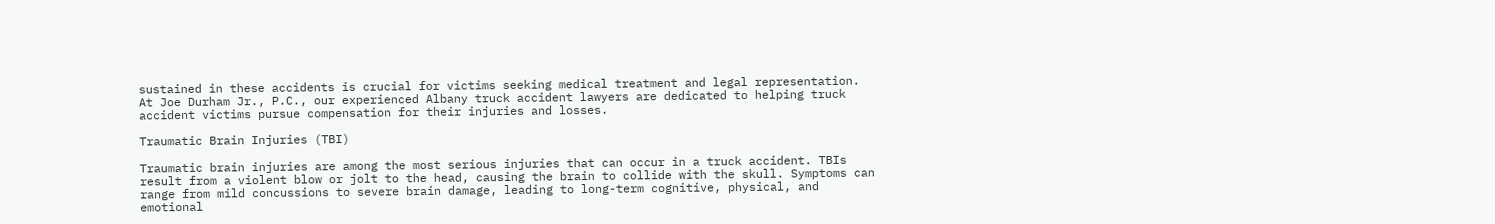sustained in these accidents is crucial for victims seeking medical treatment and legal representation. At Joe Durham Jr., P.C., our experienced Albany truck accident lawyers are dedicated to helping truck accident victims pursue compensation for their injuries and losses.

Traumatic Brain Injuries (TBI)

Traumatic brain injuries are among the most serious injuries that can occur in a truck accident. TBIs result from a violent blow or jolt to the head, causing the brain to collide with the skull. Symptoms can range from mild concussions to severe brain damage, leading to long-term cognitive, physical, and emotional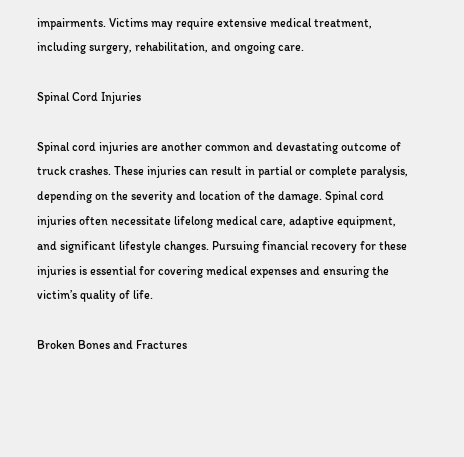impairments. Victims may require extensive medical treatment, including surgery, rehabilitation, and ongoing care.

Spinal Cord Injuries

Spinal cord injuries are another common and devastating outcome of truck crashes. These injuries can result in partial or complete paralysis, depending on the severity and location of the damage. Spinal cord injuries often necessitate lifelong medical care, adaptive equipment, and significant lifestyle changes. Pursuing financial recovery for these injuries is essential for covering medical expenses and ensuring the victim’s quality of life.

Broken Bones and Fractures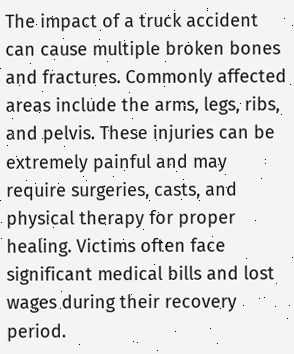The impact of a truck accident can cause multiple broken bones and fractures. Commonly affected areas include the arms, legs, ribs, and pelvis. These injuries can be extremely painful and may require surgeries, casts, and physical therapy for proper healing. Victims often face significant medical bills and lost wages during their recovery period.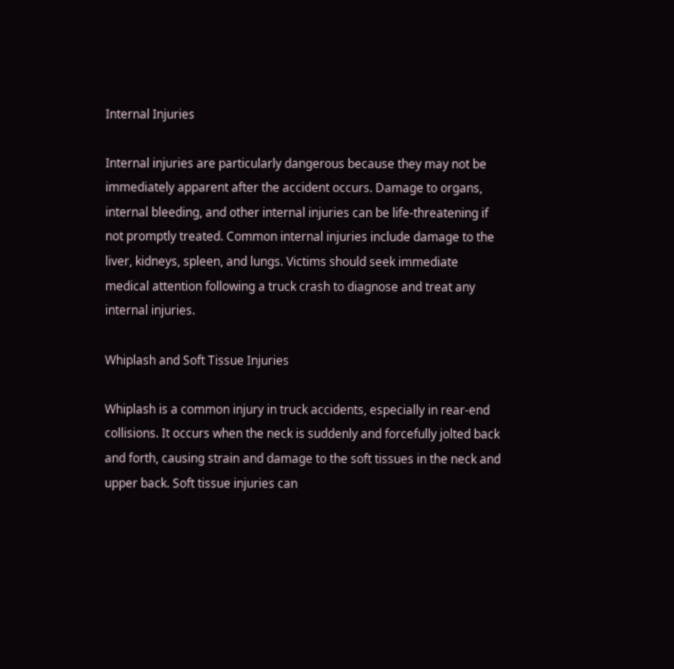Internal Injuries

Internal injuries are particularly dangerous because they may not be immediately apparent after the accident occurs. Damage to organs, internal bleeding, and other internal injuries can be life-threatening if not promptly treated. Common internal injuries include damage to the liver, kidneys, spleen, and lungs. Victims should seek immediate medical attention following a truck crash to diagnose and treat any internal injuries.

Whiplash and Soft Tissue Injuries

Whiplash is a common injury in truck accidents, especially in rear-end collisions. It occurs when the neck is suddenly and forcefully jolted back and forth, causing strain and damage to the soft tissues in the neck and upper back. Soft tissue injuries can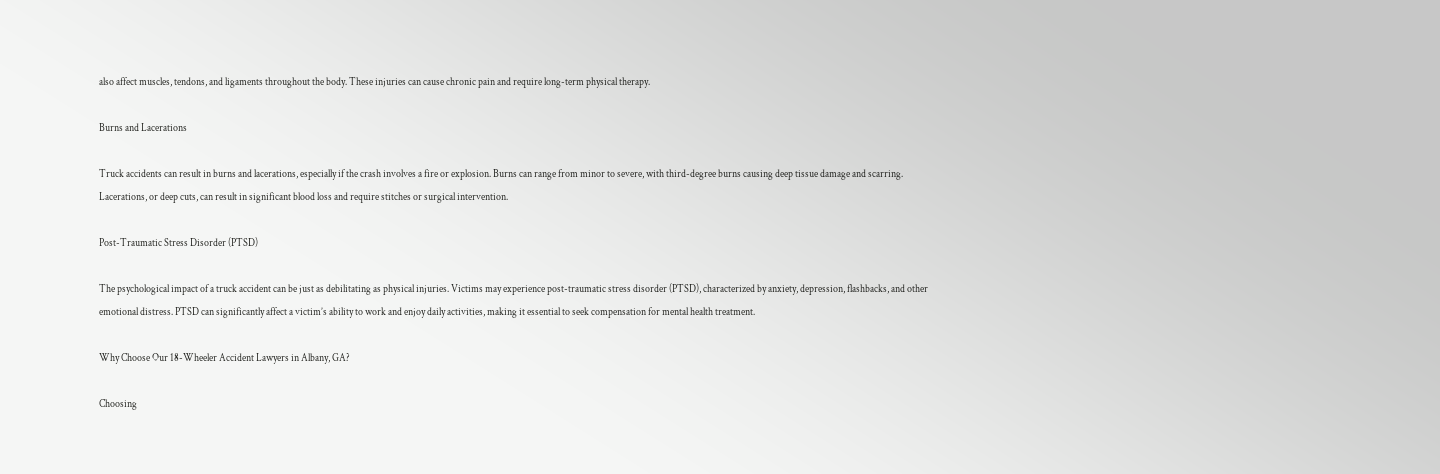also affect muscles, tendons, and ligaments throughout the body. These injuries can cause chronic pain and require long-term physical therapy.

Burns and Lacerations

Truck accidents can result in burns and lacerations, especially if the crash involves a fire or explosion. Burns can range from minor to severe, with third-degree burns causing deep tissue damage and scarring. Lacerations, or deep cuts, can result in significant blood loss and require stitches or surgical intervention.

Post-Traumatic Stress Disorder (PTSD)

The psychological impact of a truck accident can be just as debilitating as physical injuries. Victims may experience post-traumatic stress disorder (PTSD), characterized by anxiety, depression, flashbacks, and other emotional distress. PTSD can significantly affect a victim’s ability to work and enjoy daily activities, making it essential to seek compensation for mental health treatment.

Why Choose Our 18-Wheeler Accident Lawyers in Albany, GA?

Choosing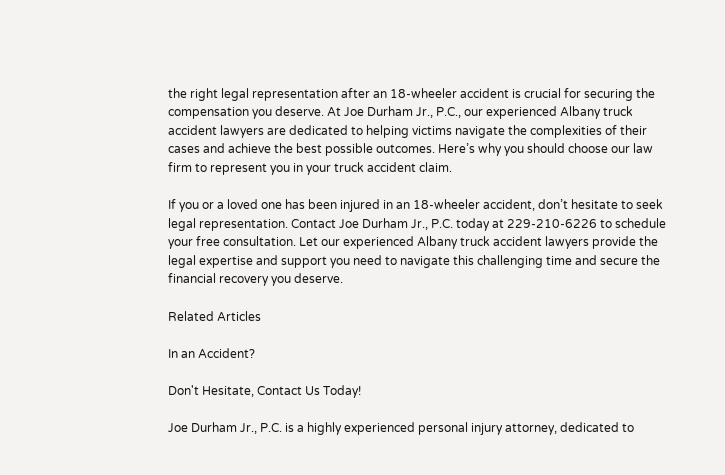the right legal representation after an 18-wheeler accident is crucial for securing the compensation you deserve. At Joe Durham Jr., P.C., our experienced Albany truck accident lawyers are dedicated to helping victims navigate the complexities of their cases and achieve the best possible outcomes. Here’s why you should choose our law firm to represent you in your truck accident claim.

If you or a loved one has been injured in an 18-wheeler accident, don’t hesitate to seek legal representation. Contact Joe Durham Jr., P.C. today at 229-210-6226 to schedule your free consultation. Let our experienced Albany truck accident lawyers provide the legal expertise and support you need to navigate this challenging time and secure the financial recovery you deserve.

Related Articles

In an Accident?

Don't Hesitate, Contact Us Today!

Joe Durham Jr., P.C. is a highly experienced personal injury attorney, dedicated to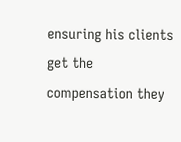ensuring his clients get the compensation they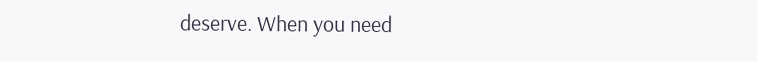deserve. When you need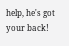help, he's got your back!